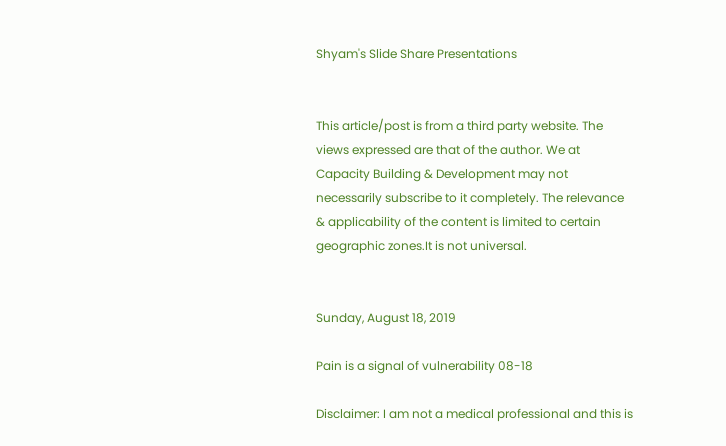Shyam's Slide Share Presentations


This article/post is from a third party website. The views expressed are that of the author. We at Capacity Building & Development may not necessarily subscribe to it completely. The relevance & applicability of the content is limited to certain geographic zones.It is not universal.


Sunday, August 18, 2019

Pain is a signal of vulnerability 08-18

Disclaimer: I am not a medical professional and this is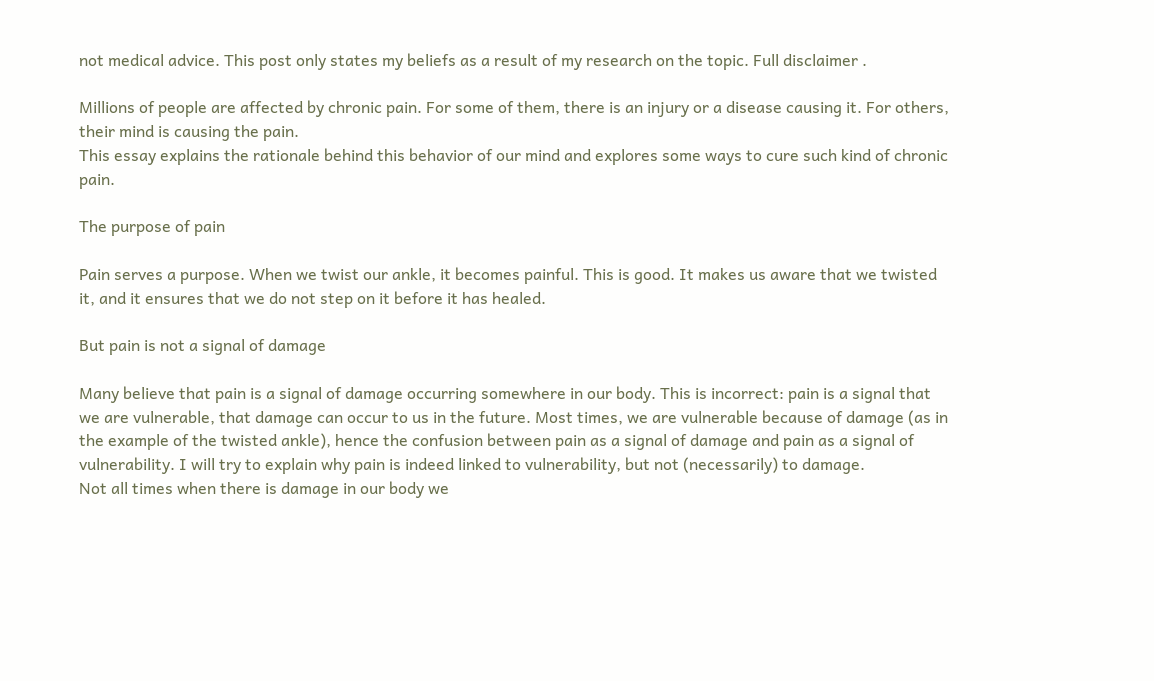not medical advice. This post only states my beliefs as a result of my research on the topic. Full disclaimer .

Millions of people are affected by chronic pain. For some of them, there is an injury or a disease causing it. For others, their mind is causing the pain.
This essay explains the rationale behind this behavior of our mind and explores some ways to cure such kind of chronic pain.

The purpose of pain

Pain serves a purpose. When we twist our ankle, it becomes painful. This is good. It makes us aware that we twisted it, and it ensures that we do not step on it before it has healed.

But pain is not a signal of damage

Many believe that pain is a signal of damage occurring somewhere in our body. This is incorrect: pain is a signal that we are vulnerable, that damage can occur to us in the future. Most times, we are vulnerable because of damage (as in the example of the twisted ankle), hence the confusion between pain as a signal of damage and pain as a signal of vulnerability. I will try to explain why pain is indeed linked to vulnerability, but not (necessarily) to damage.
Not all times when there is damage in our body we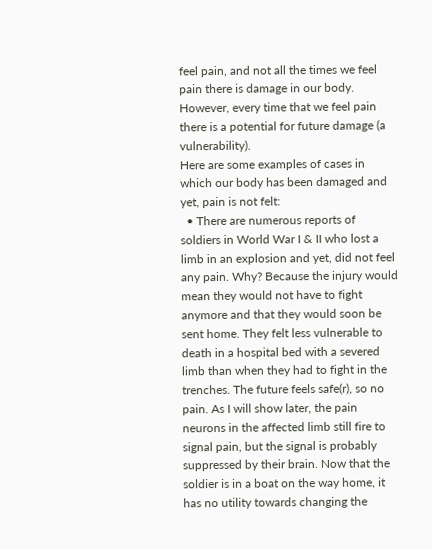feel pain, and not all the times we feel pain there is damage in our body. However, every time that we feel pain there is a potential for future damage (a vulnerability).
Here are some examples of cases in which our body has been damaged and yet, pain is not felt:
  • There are numerous reports of soldiers in World War I & II who lost a limb in an explosion and yet, did not feel any pain. Why? Because the injury would mean they would not have to fight anymore and that they would soon be sent home. They felt less vulnerable to death in a hospital bed with a severed limb than when they had to fight in the trenches. The future feels safe(r), so no pain. As I will show later, the pain neurons in the affected limb still fire to signal pain, but the signal is probably suppressed by their brain. Now that the soldier is in a boat on the way home, it has no utility towards changing the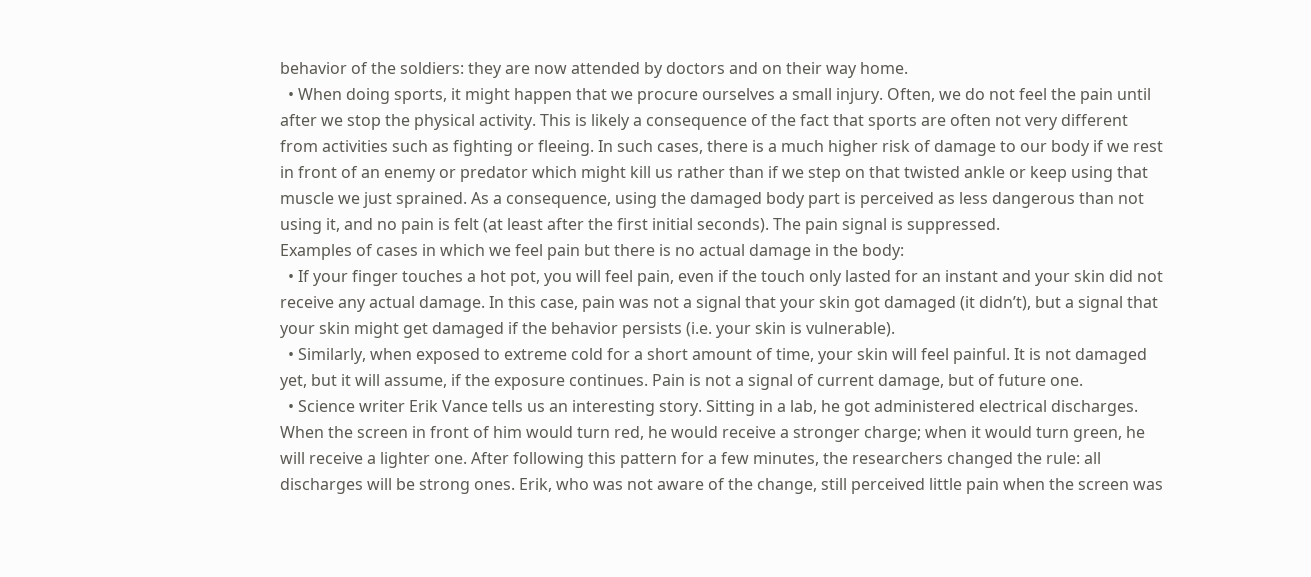behavior of the soldiers: they are now attended by doctors and on their way home.
  • When doing sports, it might happen that we procure ourselves a small injury. Often, we do not feel the pain until after we stop the physical activity. This is likely a consequence of the fact that sports are often not very different from activities such as fighting or fleeing. In such cases, there is a much higher risk of damage to our body if we rest in front of an enemy or predator which might kill us rather than if we step on that twisted ankle or keep using that muscle we just sprained. As a consequence, using the damaged body part is perceived as less dangerous than not using it, and no pain is felt (at least after the first initial seconds). The pain signal is suppressed.
Examples of cases in which we feel pain but there is no actual damage in the body:
  • If your finger touches a hot pot, you will feel pain, even if the touch only lasted for an instant and your skin did not receive any actual damage. In this case, pain was not a signal that your skin got damaged (it didn’t), but a signal that your skin might get damaged if the behavior persists (i.e. your skin is vulnerable).
  • Similarly, when exposed to extreme cold for a short amount of time, your skin will feel painful. It is not damaged yet, but it will assume, if the exposure continues. Pain is not a signal of current damage, but of future one.
  • Science writer Erik Vance tells us an interesting story. Sitting in a lab, he got administered electrical discharges. When the screen in front of him would turn red, he would receive a stronger charge; when it would turn green, he will receive a lighter one. After following this pattern for a few minutes, the researchers changed the rule: all discharges will be strong ones. Erik, who was not aware of the change, still perceived little pain when the screen was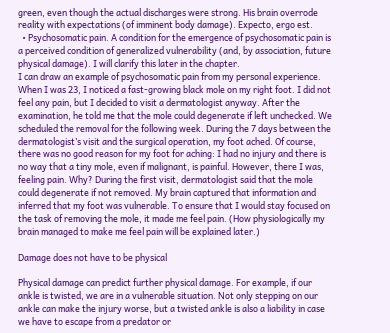green, even though the actual discharges were strong. His brain overrode reality with expectations (of imminent body damage). Expecto, ergo est.
  • Psychosomatic pain. A condition for the emergence of psychosomatic pain is a perceived condition of generalized vulnerability (and, by association, future physical damage). I will clarify this later in the chapter.
I can draw an example of psychosomatic pain from my personal experience. When I was 23, I noticed a fast-growing black mole on my right foot. I did not feel any pain, but I decided to visit a dermatologist anyway. After the examination, he told me that the mole could degenerate if left unchecked. We scheduled the removal for the following week. During the 7 days between the dermatologist’s visit and the surgical operation, my foot ached. Of course, there was no good reason for my foot for aching: I had no injury and there is no way that a tiny mole, even if malignant, is painful. However, there I was, feeling pain. Why? During the first visit, dermatologist said that the mole could degenerate if not removed. My brain captured that information and inferred that my foot was vulnerable. To ensure that I would stay focused on the task of removing the mole, it made me feel pain. (How physiologically my brain managed to make me feel pain will be explained later.)

Damage does not have to be physical

Physical damage can predict further physical damage. For example, if our ankle is twisted, we are in a vulnerable situation. Not only stepping on our ankle can make the injury worse, but a twisted ankle is also a liability in case we have to escape from a predator or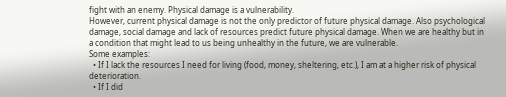fight with an enemy. Physical damage is a vulnerability.
However, current physical damage is not the only predictor of future physical damage. Also psychological damage, social damage and lack of resources predict future physical damage. When we are healthy but in a condition that might lead to us being unhealthy in the future, we are vulnerable.
Some examples:
  • If I lack the resources I need for living (food, money, sheltering, etc.), I am at a higher risk of physical deterioration.
  • If I did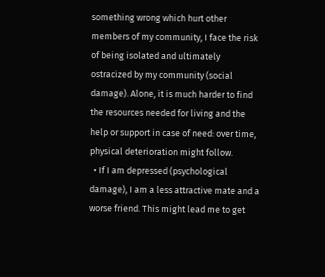something wrong which hurt other members of my community, I face the risk of being isolated and ultimately ostracized by my community (social damage). Alone, it is much harder to find the resources needed for living and the help or support in case of need: over time, physical deterioration might follow.
  • If I am depressed (psychological damage), I am a less attractive mate and a worse friend. This might lead me to get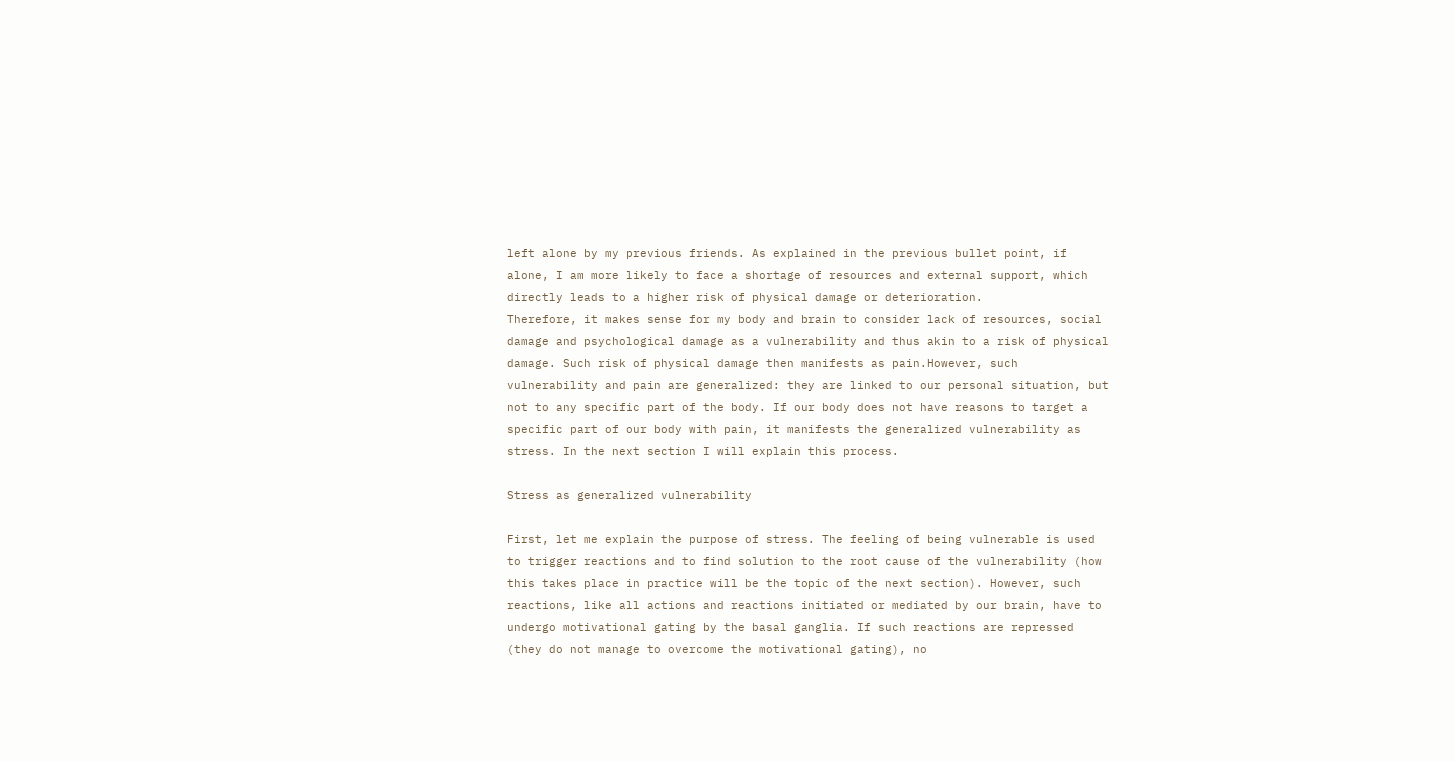left alone by my previous friends. As explained in the previous bullet point, if alone, I am more likely to face a shortage of resources and external support, which directly leads to a higher risk of physical damage or deterioration.
Therefore, it makes sense for my body and brain to consider lack of resources, social damage and psychological damage as a vulnerability and thus akin to a risk of physical damage. Such risk of physical damage then manifests as pain.However, such vulnerability and pain are generalized: they are linked to our personal situation, but not to any specific part of the body. If our body does not have reasons to target a specific part of our body with pain, it manifests the generalized vulnerability as stress. In the next section I will explain this process.

Stress as generalized vulnerability

First, let me explain the purpose of stress. The feeling of being vulnerable is used to trigger reactions and to find solution to the root cause of the vulnerability (how this takes place in practice will be the topic of the next section). However, such reactions, like all actions and reactions initiated or mediated by our brain, have to undergo motivational gating by the basal ganglia. If such reactions are repressed (they do not manage to overcome the motivational gating), no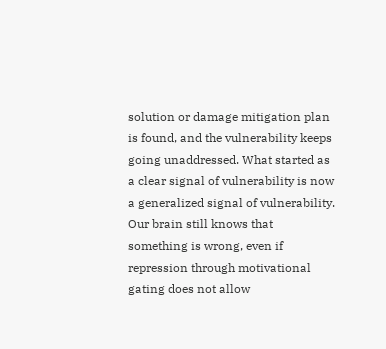solution or damage mitigation plan is found, and the vulnerability keeps going unaddressed. What started as a clear signal of vulnerability is now a generalized signal of vulnerability. Our brain still knows that something is wrong, even if repression through motivational gating does not allow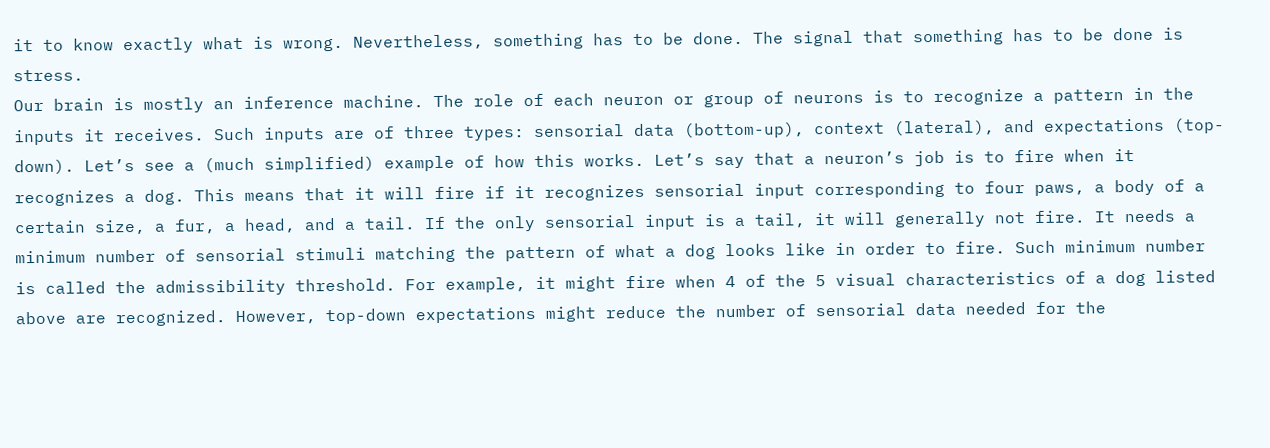it to know exactly what is wrong. Nevertheless, something has to be done. The signal that something has to be done is stress.
Our brain is mostly an inference machine. The role of each neuron or group of neurons is to recognize a pattern in the inputs it receives. Such inputs are of three types: sensorial data (bottom-up), context (lateral), and expectations (top-down). Let’s see a (much simplified) example of how this works. Let’s say that a neuron’s job is to fire when it recognizes a dog. This means that it will fire if it recognizes sensorial input corresponding to four paws, a body of a certain size, a fur, a head, and a tail. If the only sensorial input is a tail, it will generally not fire. It needs a minimum number of sensorial stimuli matching the pattern of what a dog looks like in order to fire. Such minimum number is called the admissibility threshold. For example, it might fire when 4 of the 5 visual characteristics of a dog listed above are recognized. However, top-down expectations might reduce the number of sensorial data needed for the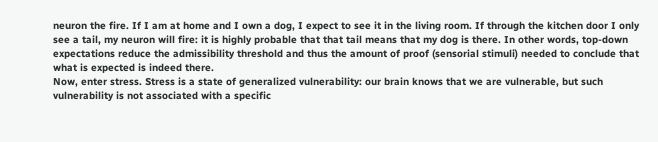neuron the fire. If I am at home and I own a dog, I expect to see it in the living room. If through the kitchen door I only see a tail, my neuron will fire: it is highly probable that that tail means that my dog is there. In other words, top-down expectations reduce the admissibility threshold and thus the amount of proof (sensorial stimuli) needed to conclude that what is expected is indeed there.
Now, enter stress. Stress is a state of generalized vulnerability: our brain knows that we are vulnerable, but such vulnerability is not associated with a specific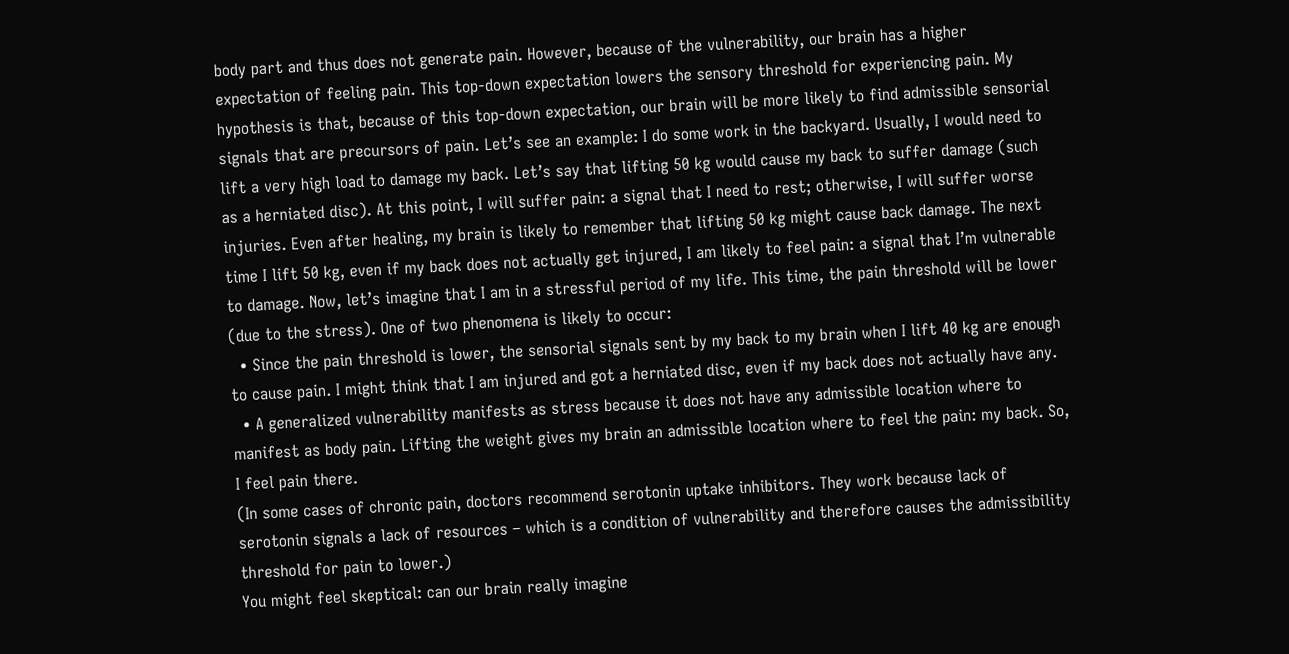body part and thus does not generate pain. However, because of the vulnerability, our brain has a higher expectation of feeling pain. This top-down expectation lowers the sensory threshold for experiencing pain. My hypothesis is that, because of this top-down expectation, our brain will be more likely to find admissible sensorial signals that are precursors of pain. Let’s see an example: I do some work in the backyard. Usually, I would need to lift a very high load to damage my back. Let’s say that lifting 50 kg would cause my back to suffer damage (such as a herniated disc). At this point, I will suffer pain: a signal that I need to rest; otherwise, I will suffer worse injuries. Even after healing, my brain is likely to remember that lifting 50 kg might cause back damage. The next time I lift 50 kg, even if my back does not actually get injured, I am likely to feel pain: a signal that I’m vulnerable to damage. Now, let’s imagine that I am in a stressful period of my life. This time, the pain threshold will be lower (due to the stress). One of two phenomena is likely to occur:
  • Since the pain threshold is lower, the sensorial signals sent by my back to my brain when I lift 40 kg are enough to cause pain. I might think that I am injured and got a herniated disc, even if my back does not actually have any.
  • A generalized vulnerability manifests as stress because it does not have any admissible location where to manifest as body pain. Lifting the weight gives my brain an admissible location where to feel the pain: my back. So, I feel pain there.
(In some cases of chronic pain, doctors recommend serotonin uptake inhibitors. They work because lack of serotonin signals a lack of resources – which is a condition of vulnerability and therefore causes the admissibility threshold for pain to lower.)
You might feel skeptical: can our brain really imagine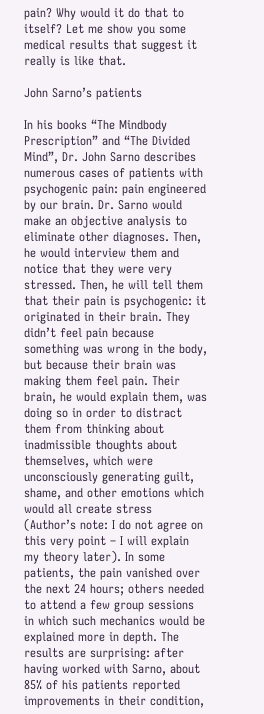pain? Why would it do that to itself? Let me show you some medical results that suggest it really is like that.

John Sarno’s patients

In his books “The Mindbody Prescription” and “The Divided Mind”, Dr. John Sarno describes numerous cases of patients with psychogenic pain: pain engineered by our brain. Dr. Sarno would make an objective analysis to eliminate other diagnoses. Then, he would interview them and notice that they were very stressed. Then, he will tell them that their pain is psychogenic: it originated in their brain. They didn’t feel pain because something was wrong in the body, but because their brain was making them feel pain. Their brain, he would explain them, was doing so in order to distract them from thinking about inadmissible thoughts about themselves, which were unconsciously generating guilt, shame, and other emotions which would all create stress (Author’s note: I do not agree on this very point – I will explain my theory later). In some patients, the pain vanished over the next 24 hours; others needed to attend a few group sessions in which such mechanics would be explained more in depth. The results are surprising: after having worked with Sarno, about 85% of his patients reported improvements in their condition,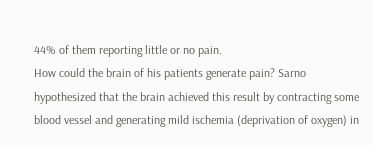44% of them reporting little or no pain.
How could the brain of his patients generate pain? Sarno hypothesized that the brain achieved this result by contracting some blood vessel and generating mild ischemia (deprivation of oxygen) in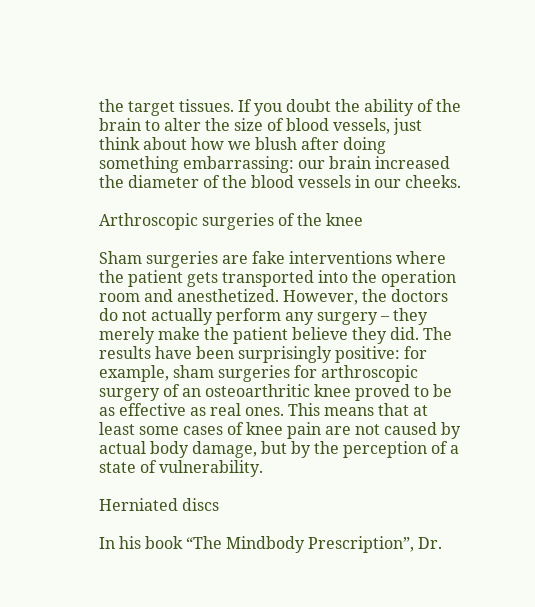the target tissues. If you doubt the ability of the brain to alter the size of blood vessels, just think about how we blush after doing something embarrassing: our brain increased the diameter of the blood vessels in our cheeks.

Arthroscopic surgeries of the knee

Sham surgeries are fake interventions where the patient gets transported into the operation room and anesthetized. However, the doctors do not actually perform any surgery – they merely make the patient believe they did. The results have been surprisingly positive: for example, sham surgeries for arthroscopic surgery of an osteoarthritic knee proved to be as effective as real ones. This means that at least some cases of knee pain are not caused by actual body damage, but by the perception of a state of vulnerability.

Herniated discs

In his book “The Mindbody Prescription”, Dr.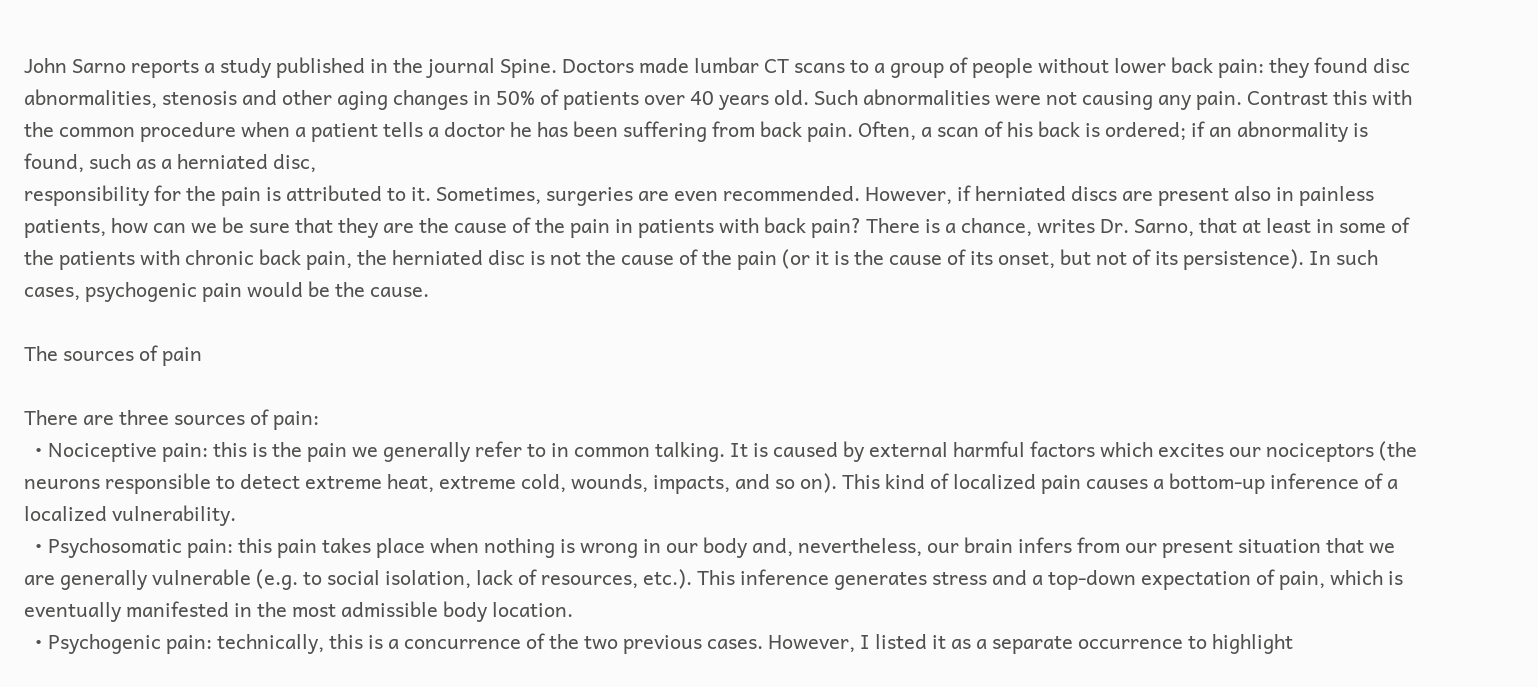John Sarno reports a study published in the journal Spine. Doctors made lumbar CT scans to a group of people without lower back pain: they found disc abnormalities, stenosis and other aging changes in 50% of patients over 40 years old. Such abnormalities were not causing any pain. Contrast this with the common procedure when a patient tells a doctor he has been suffering from back pain. Often, a scan of his back is ordered; if an abnormality is found, such as a herniated disc,
responsibility for the pain is attributed to it. Sometimes, surgeries are even recommended. However, if herniated discs are present also in painless patients, how can we be sure that they are the cause of the pain in patients with back pain? There is a chance, writes Dr. Sarno, that at least in some of the patients with chronic back pain, the herniated disc is not the cause of the pain (or it is the cause of its onset, but not of its persistence). In such cases, psychogenic pain would be the cause.

The sources of pain

There are three sources of pain:
  • Nociceptive pain: this is the pain we generally refer to in common talking. It is caused by external harmful factors which excites our nociceptors (the neurons responsible to detect extreme heat, extreme cold, wounds, impacts, and so on). This kind of localized pain causes a bottom-up inference of a localized vulnerability.
  • Psychosomatic pain: this pain takes place when nothing is wrong in our body and, nevertheless, our brain infers from our present situation that we are generally vulnerable (e.g. to social isolation, lack of resources, etc.). This inference generates stress and a top-down expectation of pain, which is eventually manifested in the most admissible body location.
  • Psychogenic pain: technically, this is a concurrence of the two previous cases. However, I listed it as a separate occurrence to highlight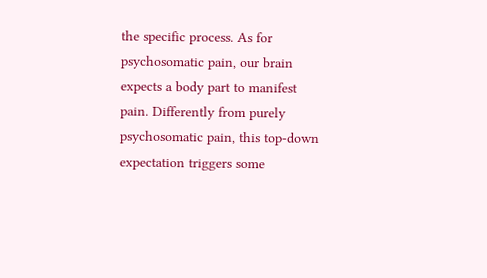the specific process. As for psychosomatic pain, our brain expects a body part to manifest pain. Differently from purely psychosomatic pain, this top-down expectation triggers some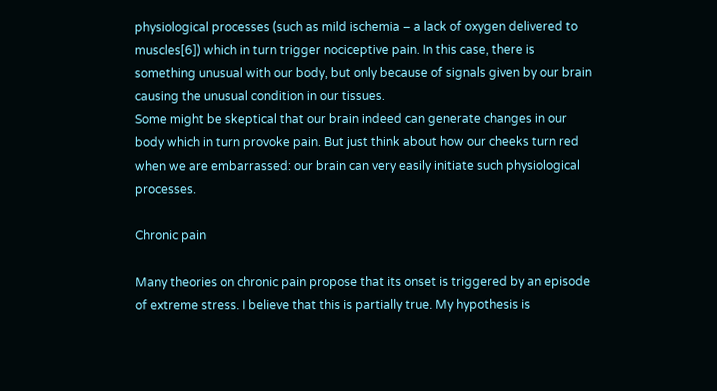physiological processes (such as mild ischemia – a lack of oxygen delivered to muscles[6]) which in turn trigger nociceptive pain. In this case, there is something unusual with our body, but only because of signals given by our brain causing the unusual condition in our tissues.
Some might be skeptical that our brain indeed can generate changes in our body which in turn provoke pain. But just think about how our cheeks turn red when we are embarrassed: our brain can very easily initiate such physiological processes.

Chronic pain

Many theories on chronic pain propose that its onset is triggered by an episode of extreme stress. I believe that this is partially true. My hypothesis is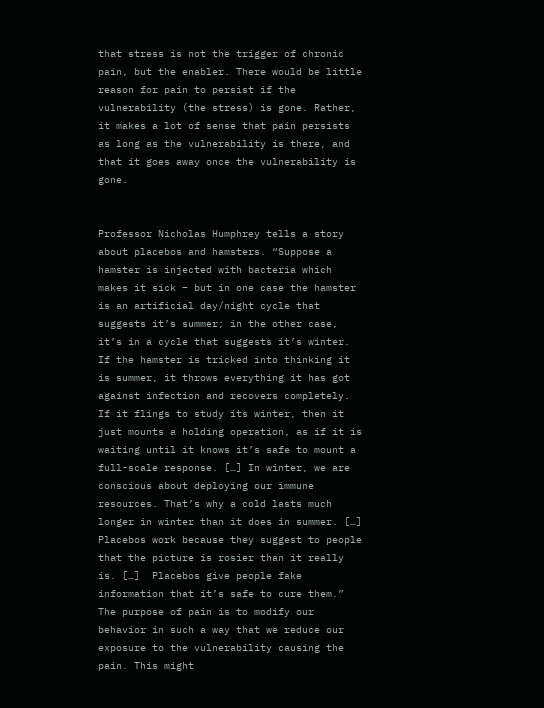that stress is not the trigger of chronic pain, but the enabler. There would be little reason for pain to persist if the vulnerability (the stress) is gone. Rather, it makes a lot of sense that pain persists as long as the vulnerability is there, and that it goes away once the vulnerability is gone.


Professor Nicholas Humphrey tells a story about placebos and hamsters. “Suppose a hamster is injected with bacteria which makes it sick – but in one case the hamster is an artificial day/night cycle that suggests it’s summer; in the other case, it’s in a cycle that suggests it’s winter. If the hamster is tricked into thinking it is summer, it throws everything it has got against infection and recovers completely. If it flings to study its winter, then it just mounts a holding operation, as if it is waiting until it knows it’s safe to mount a full-scale response. […] In winter, we are conscious about deploying our immune resources. That’s why a cold lasts much longer in winter than it does in summer. […]  Placebos work because they suggest to people that the picture is rosier than it really is. […]  Placebos give people fake information that it’s safe to cure them.”
The purpose of pain is to modify our behavior in such a way that we reduce our exposure to the vulnerability causing the pain. This might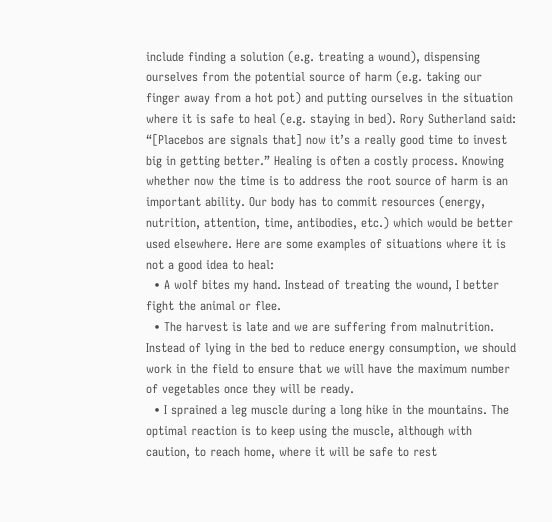include finding a solution (e.g. treating a wound), dispensing ourselves from the potential source of harm (e.g. taking our finger away from a hot pot) and putting ourselves in the situation where it is safe to heal (e.g. staying in bed). Rory Sutherland said: “[Placebos are signals that] now it’s a really good time to invest big in getting better.” Healing is often a costly process. Knowing whether now the time is to address the root source of harm is an important ability. Our body has to commit resources (energy, nutrition, attention, time, antibodies, etc.) which would be better used elsewhere. Here are some examples of situations where it is not a good idea to heal:
  • A wolf bites my hand. Instead of treating the wound, I better fight the animal or flee.
  • The harvest is late and we are suffering from malnutrition. Instead of lying in the bed to reduce energy consumption, we should work in the field to ensure that we will have the maximum number of vegetables once they will be ready.
  • I sprained a leg muscle during a long hike in the mountains. The optimal reaction is to keep using the muscle, although with caution, to reach home, where it will be safe to rest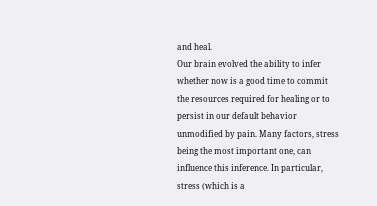and heal.
Our brain evolved the ability to infer whether now is a good time to commit the resources required for healing or to persist in our default behavior unmodified by pain. Many factors, stress being the most important one, can influence this inference. In particular, stress (which is a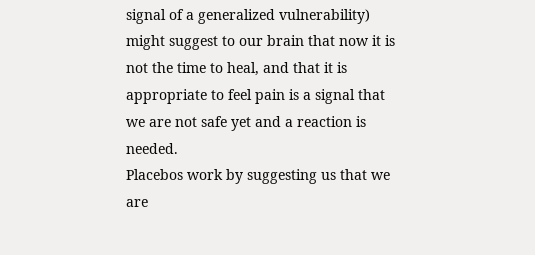signal of a generalized vulnerability) might suggest to our brain that now it is not the time to heal, and that it is appropriate to feel pain is a signal that we are not safe yet and a reaction is needed.
Placebos work by suggesting us that we are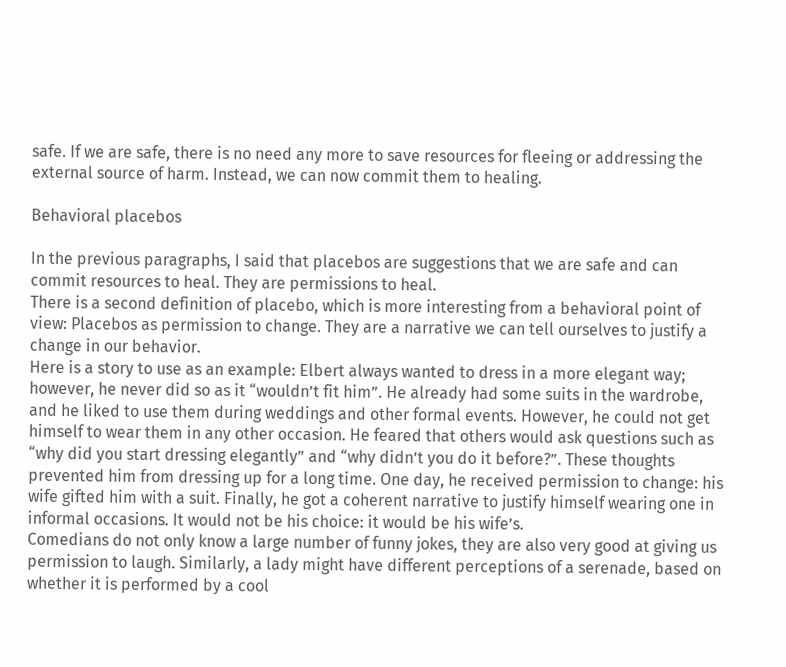safe. If we are safe, there is no need any more to save resources for fleeing or addressing the external source of harm. Instead, we can now commit them to healing.

Behavioral placebos

In the previous paragraphs, I said that placebos are suggestions that we are safe and can commit resources to heal. They are permissions to heal.
There is a second definition of placebo, which is more interesting from a behavioral point of view: Placebos as permission to change. They are a narrative we can tell ourselves to justify a change in our behavior.
Here is a story to use as an example: Elbert always wanted to dress in a more elegant way; however, he never did so as it “wouldn’t fit him”. He already had some suits in the wardrobe, and he liked to use them during weddings and other formal events. However, he could not get himself to wear them in any other occasion. He feared that others would ask questions such as “why did you start dressing elegantly” and “why didn’t you do it before?”. These thoughts prevented him from dressing up for a long time. One day, he received permission to change: his wife gifted him with a suit. Finally, he got a coherent narrative to justify himself wearing one in informal occasions. It would not be his choice: it would be his wife’s.
Comedians do not only know a large number of funny jokes, they are also very good at giving us permission to laugh. Similarly, a lady might have different perceptions of a serenade, based on whether it is performed by a cool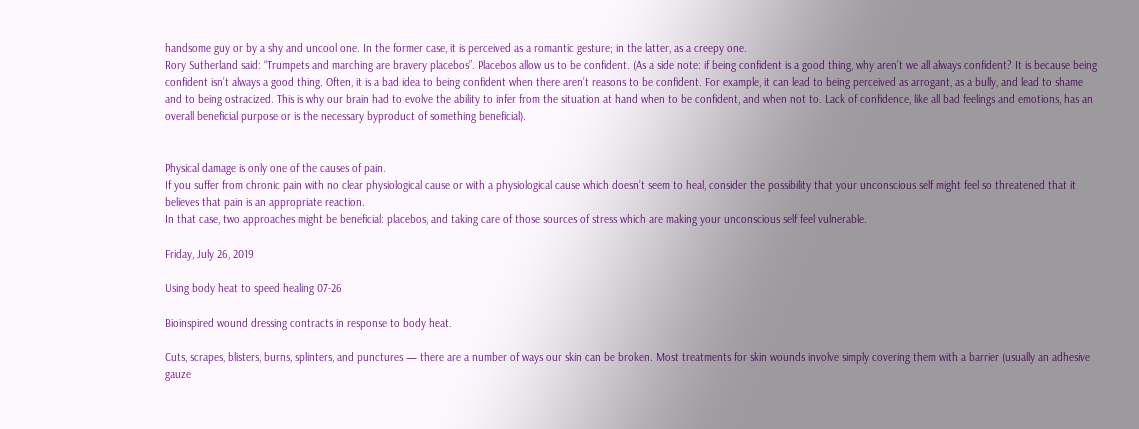handsome guy or by a shy and uncool one. In the former case, it is perceived as a romantic gesture; in the latter, as a creepy one.
Rory Sutherland said: “Trumpets and marching are bravery placebos”. Placebos allow us to be confident. (As a side note: if being confident is a good thing, why aren’t we all always confident? It is because being confident isn’t always a good thing. Often, it is a bad idea to being confident when there aren’t reasons to be confident. For example, it can lead to being perceived as arrogant, as a bully, and lead to shame and to being ostracized. This is why our brain had to evolve the ability to infer from the situation at hand when to be confident, and when not to. Lack of confidence, like all bad feelings and emotions, has an overall beneficial purpose or is the necessary byproduct of something beneficial).


Physical damage is only one of the causes of pain.
If you suffer from chronic pain with no clear physiological cause or with a physiological cause which doesn’t seem to heal, consider the possibility that your unconscious self might feel so threatened that it believes that pain is an appropriate reaction.
In that case, two approaches might be beneficial: placebos, and taking care of those sources of stress which are making your unconscious self feel vulnerable.

Friday, July 26, 2019

Using body heat to speed healing 07-26

Bioinspired wound dressing contracts in response to body heat.

Cuts, scrapes, blisters, burns, splinters, and punctures — there are a number of ways our skin can be broken. Most treatments for skin wounds involve simply covering them with a barrier (usually an adhesive gauze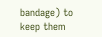bandage) to keep them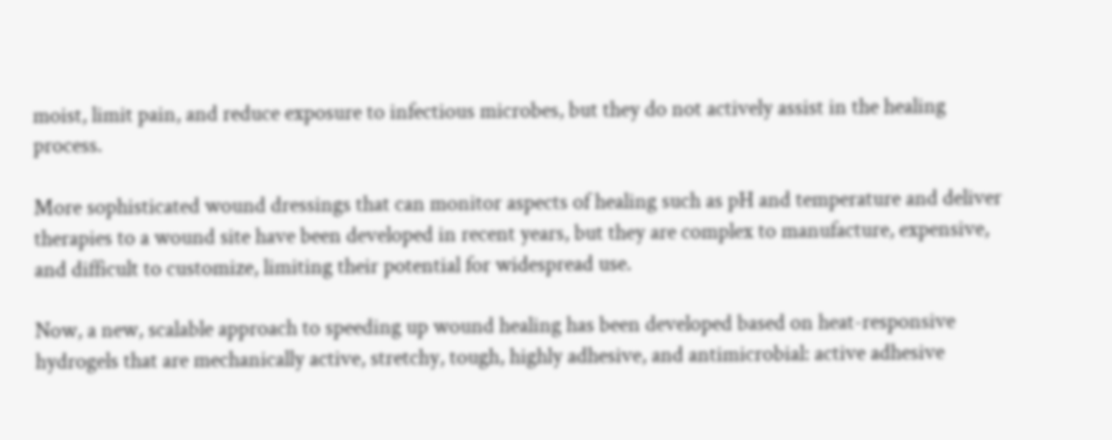moist, limit pain, and reduce exposure to infectious microbes, but they do not actively assist in the healing process.

More sophisticated wound dressings that can monitor aspects of healing such as pH and temperature and deliver therapies to a wound site have been developed in recent years, but they are complex to manufacture, expensive, and difficult to customize, limiting their potential for widespread use.

Now, a new, scalable approach to speeding up wound healing has been developed based on heat-responsive hydrogels that are mechanically active, stretchy, tough, highly adhesive, and antimicrobial: active adhesive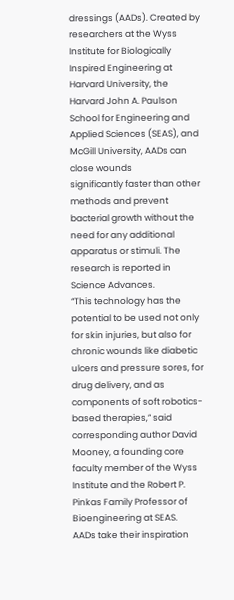dressings (AADs). Created by researchers at the Wyss Institute for Biologically Inspired Engineering at Harvard University, the Harvard John A. Paulson School for Engineering and Applied Sciences (SEAS), and McGill University, AADs can close wounds
significantly faster than other methods and prevent bacterial growth without the need for any additional apparatus or stimuli. The research is reported in Science Advances.
“This technology has the potential to be used not only for skin injuries, but also for chronic wounds like diabetic ulcers and pressure sores, for drug delivery, and as components of soft robotics-based therapies,” said corresponding author David Mooney, a founding core faculty member of the Wyss Institute and the Robert P. Pinkas Family Professor of Bioengineering at SEAS.
AADs take their inspiration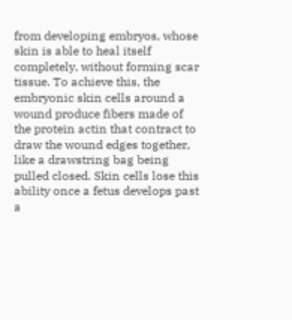from developing embryos, whose skin is able to heal itself completely, without forming scar tissue. To achieve this, the embryonic skin cells around a wound produce fibers made of the protein actin that contract to draw the wound edges together, like a drawstring bag being pulled closed. Skin cells lose this ability once a fetus develops past a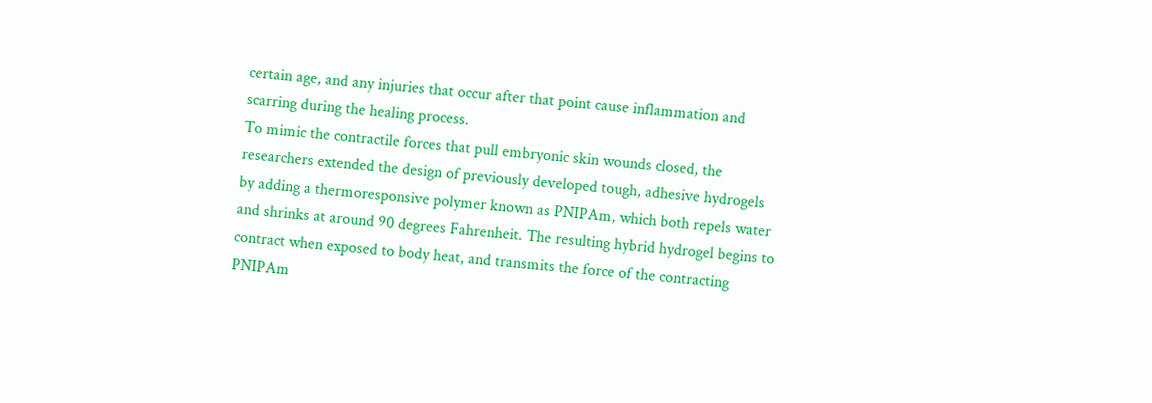certain age, and any injuries that occur after that point cause inflammation and scarring during the healing process.
To mimic the contractile forces that pull embryonic skin wounds closed, the researchers extended the design of previously developed tough, adhesive hydrogels by adding a thermoresponsive polymer known as PNIPAm, which both repels water and shrinks at around 90 degrees Fahrenheit. The resulting hybrid hydrogel begins to contract when exposed to body heat, and transmits the force of the contracting PNIPAm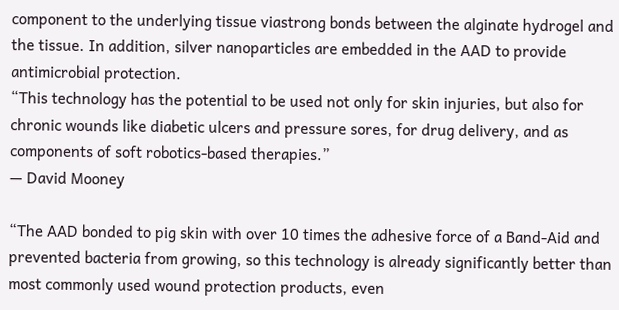component to the underlying tissue viastrong bonds between the alginate hydrogel and the tissue. In addition, silver nanoparticles are embedded in the AAD to provide antimicrobial protection.
“This technology has the potential to be used not only for skin injuries, but also for chronic wounds like diabetic ulcers and pressure sores, for drug delivery, and as components of soft robotics-based therapies.”
— David Mooney

“The AAD bonded to pig skin with over 10 times the adhesive force of a Band-Aid and prevented bacteria from growing, so this technology is already significantly better than most commonly used wound protection products, even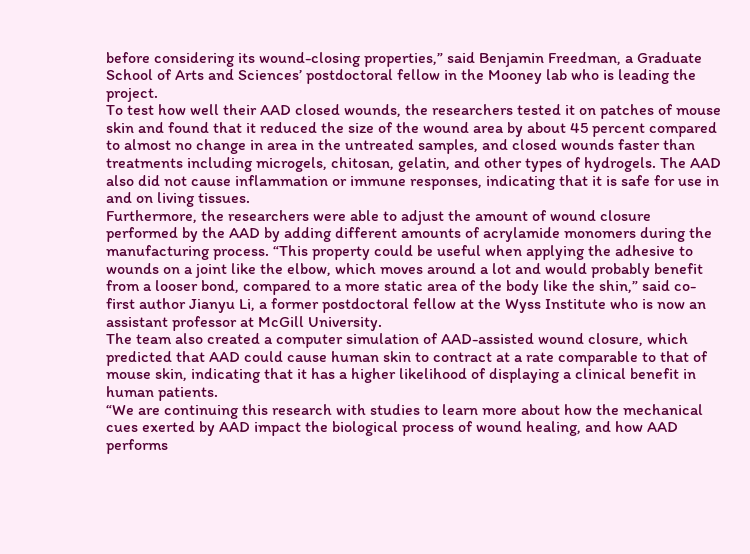before considering its wound-closing properties,” said Benjamin Freedman, a Graduate School of Arts and Sciences’ postdoctoral fellow in the Mooney lab who is leading the project.
To test how well their AAD closed wounds, the researchers tested it on patches of mouse skin and found that it reduced the size of the wound area by about 45 percent compared to almost no change in area in the untreated samples, and closed wounds faster than treatments including microgels, chitosan, gelatin, and other types of hydrogels. The AAD also did not cause inflammation or immune responses, indicating that it is safe for use in and on living tissues.
Furthermore, the researchers were able to adjust the amount of wound closure performed by the AAD by adding different amounts of acrylamide monomers during the manufacturing process. “This property could be useful when applying the adhesive to wounds on a joint like the elbow, which moves around a lot and would probably benefit from a looser bond, compared to a more static area of the body like the shin,” said co-first author Jianyu Li, a former postdoctoral fellow at the Wyss Institute who is now an assistant professor at McGill University.
The team also created a computer simulation of AAD-assisted wound closure, which predicted that AAD could cause human skin to contract at a rate comparable to that of mouse skin, indicating that it has a higher likelihood of displaying a clinical benefit in human patients.
“We are continuing this research with studies to learn more about how the mechanical cues exerted by AAD impact the biological process of wound healing, and how AAD performs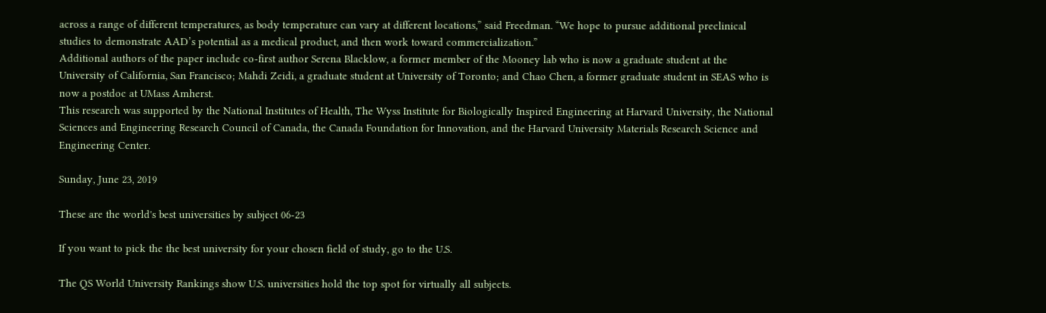across a range of different temperatures, as body temperature can vary at different locations,” said Freedman. “We hope to pursue additional preclinical studies to demonstrate AAD’s potential as a medical product, and then work toward commercialization.”
Additional authors of the paper include co-first author Serena Blacklow, a former member of the Mooney lab who is now a graduate student at the University of California, San Francisco; Mahdi Zeidi, a graduate student at University of Toronto; and Chao Chen, a former graduate student in SEAS who is now a postdoc at UMass Amherst.
This research was supported by the National Institutes of Health, The Wyss Institute for Biologically Inspired Engineering at Harvard University, the National Sciences and Engineering Research Council of Canada, the Canada Foundation for Innovation, and the Harvard University Materials Research Science and Engineering Center.

Sunday, June 23, 2019

These are the world's best universities by subject 06-23

If you want to pick the the best university for your chosen field of study, go to the U.S.

The QS World University Rankings show U.S. universities hold the top spot for virtually all subjects.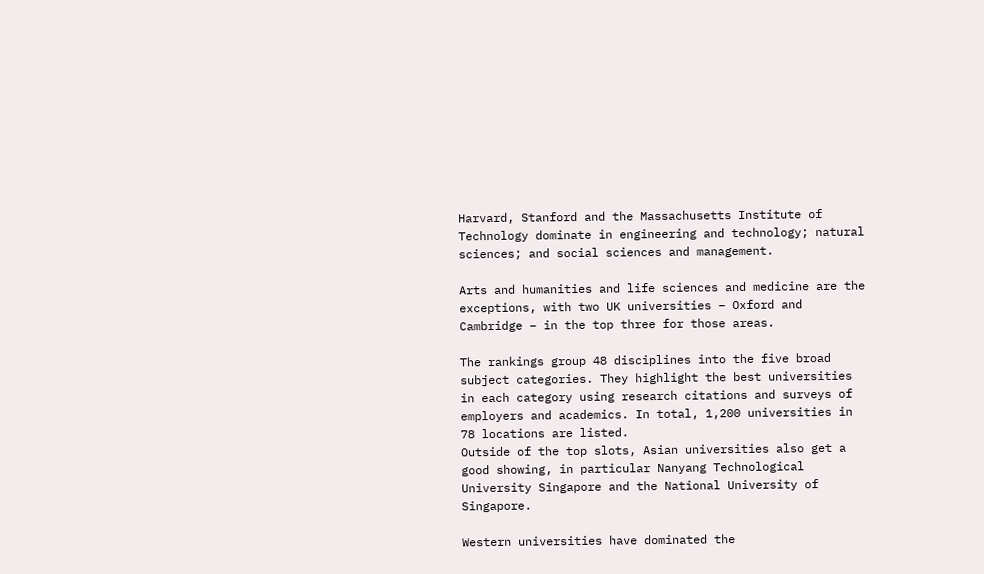Harvard, Stanford and the Massachusetts Institute of Technology dominate in engineering and technology; natural sciences; and social sciences and management.

Arts and humanities and life sciences and medicine are the exceptions, with two UK universities – Oxford and Cambridge – in the top three for those areas.

The rankings group 48 disciplines into the five broad subject categories. They highlight the best universities in each category using research citations and surveys of employers and academics. In total, 1,200 universities in 78 locations are listed.
Outside of the top slots, Asian universities also get a good showing, in particular Nanyang Technological University Singapore and the National University of Singapore.

Western universities have dominated the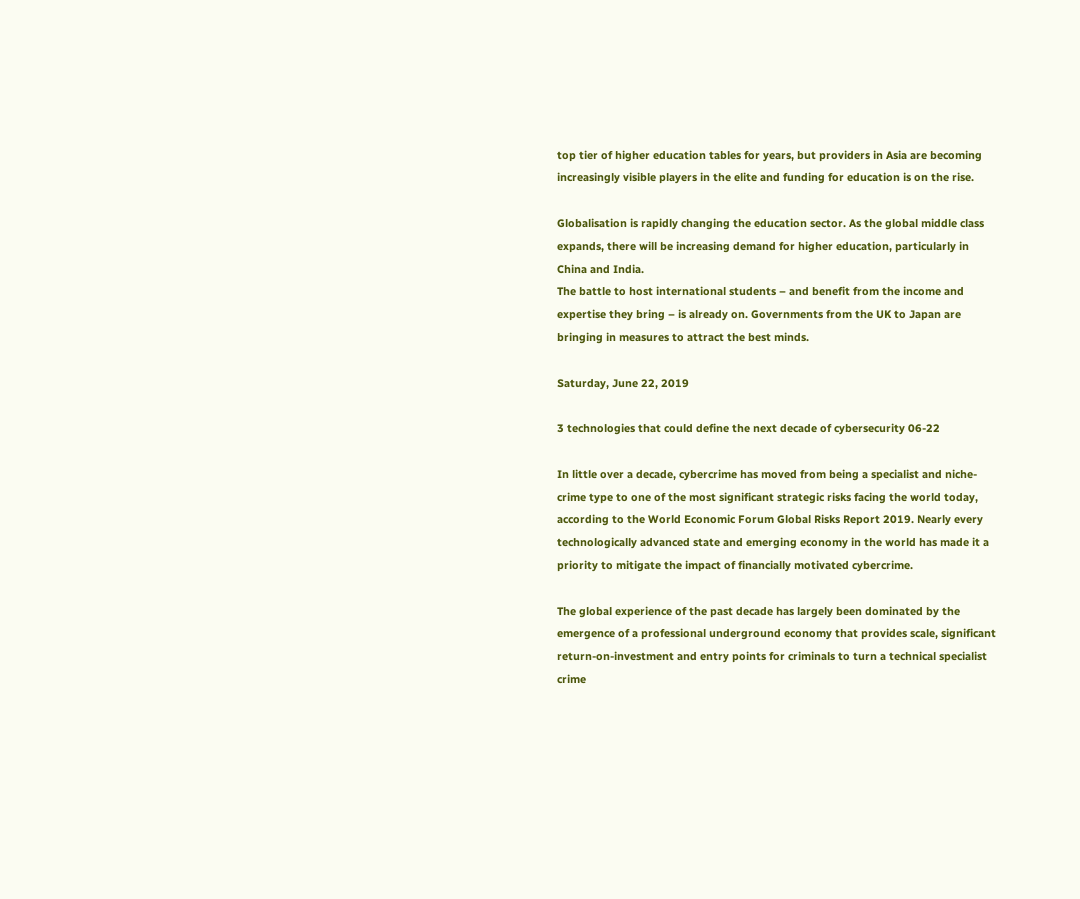top tier of higher education tables for years, but providers in Asia are becoming increasingly visible players in the elite and funding for education is on the rise.

Globalisation is rapidly changing the education sector. As the global middle class expands, there will be increasing demand for higher education, particularly in China and India.
The battle to host international students – and benefit from the income and expertise they bring – is already on. Governments from the UK to Japan are bringing in measures to attract the best minds.

Saturday, June 22, 2019

3 technologies that could define the next decade of cybersecurity 06-22

In little over a decade, cybercrime has moved from being a specialist and niche-crime type to one of the most significant strategic risks facing the world today, according to the World Economic Forum Global Risks Report 2019. Nearly every technologically advanced state and emerging economy in the world has made it a priority to mitigate the impact of financially motivated cybercrime.

The global experience of the past decade has largely been dominated by the emergence of a professional underground economy that provides scale, significant return-on-investment and entry points for criminals to turn a technical specialist crime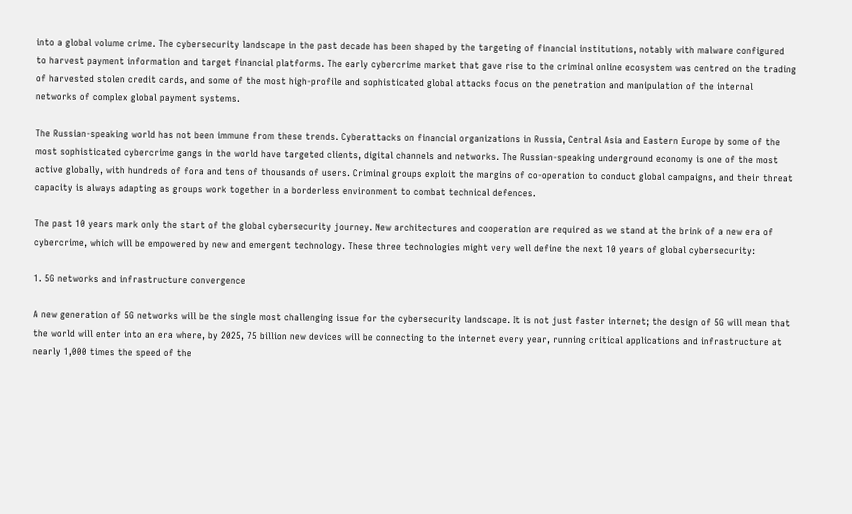into a global volume crime. The cybersecurity landscape in the past decade has been shaped by the targeting of financial institutions, notably with malware configured to harvest payment information and target financial platforms. The early cybercrime market that gave rise to the criminal online ecosystem was centred on the trading of harvested stolen credit cards, and some of the most high-profile and sophisticated global attacks focus on the penetration and manipulation of the internal networks of complex global payment systems.

The Russian-speaking world has not been immune from these trends. Cyberattacks on financial organizations in Russia, Central Asia and Eastern Europe by some of the most sophisticated cybercrime gangs in the world have targeted clients, digital channels and networks. The Russian-speaking underground economy is one of the most active globally, with hundreds of fora and tens of thousands of users. Criminal groups exploit the margins of co-operation to conduct global campaigns, and their threat capacity is always adapting as groups work together in a borderless environment to combat technical defences.

The past 10 years mark only the start of the global cybersecurity journey. New architectures and cooperation are required as we stand at the brink of a new era of cybercrime, which will be empowered by new and emergent technology. These three technologies might very well define the next 10 years of global cybersecurity:

1. 5G networks and infrastructure convergence

A new generation of 5G networks will be the single most challenging issue for the cybersecurity landscape. It is not just faster internet; the design of 5G will mean that the world will enter into an era where, by 2025, 75 billion new devices will be connecting to the internet every year, running critical applications and infrastructure at nearly 1,000 times the speed of the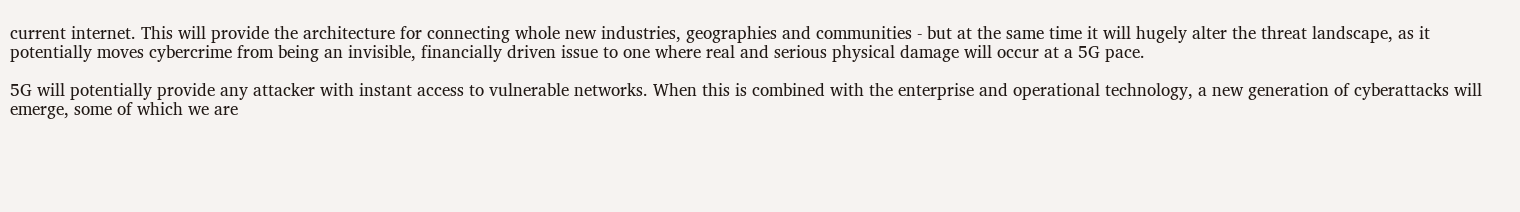current internet. This will provide the architecture for connecting whole new industries, geographies and communities - but at the same time it will hugely alter the threat landscape, as it potentially moves cybercrime from being an invisible, financially driven issue to one where real and serious physical damage will occur at a 5G pace.

5G will potentially provide any attacker with instant access to vulnerable networks. When this is combined with the enterprise and operational technology, a new generation of cyberattacks will emerge, some of which we are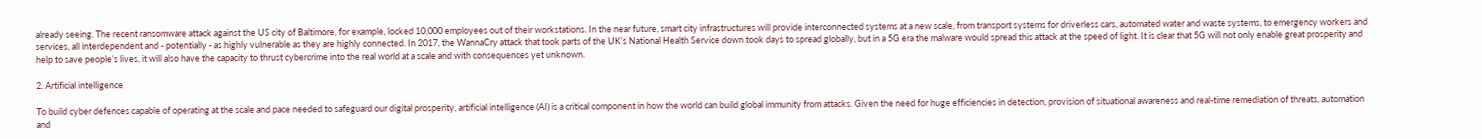already seeing. The recent ransomware attack against the US city of Baltimore, for example, locked 10,000 employees out of their workstations. In the near future, smart city infrastructures will provide interconnected systems at a new scale, from transport systems for driverless cars, automated water and waste systems, to emergency workers and services, all interdependent and - potentially - as highly vulnerable as they are highly connected. In 2017, the WannaCry attack that took parts of the UK’s National Health Service down took days to spread globally, but in a 5G era the malware would spread this attack at the speed of light. It is clear that 5G will not only enable great prosperity and help to save people’s lives, it will also have the capacity to thrust cybercrime into the real world at a scale and with consequences yet unknown.

2. Artificial intelligence

To build cyber defences capable of operating at the scale and pace needed to safeguard our digital prosperity, artificial intelligence (AI) is a critical component in how the world can build global immunity from attacks. Given the need for huge efficiencies in detection, provision of situational awareness and real-time remediation of threats, automation and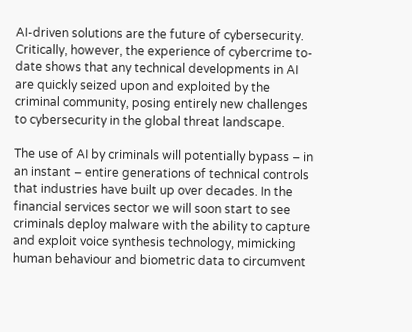AI-driven solutions are the future of cybersecurity. Critically, however, the experience of cybercrime to-date shows that any technical developments in AI are quickly seized upon and exploited by the criminal community, posing entirely new challenges to cybersecurity in the global threat landscape.

The use of AI by criminals will potentially bypass – in an instant – entire generations of technical controls that industries have built up over decades. In the financial services sector we will soon start to see criminals deploy malware with the ability to capture and exploit voice synthesis technology, mimicking human behaviour and biometric data to circumvent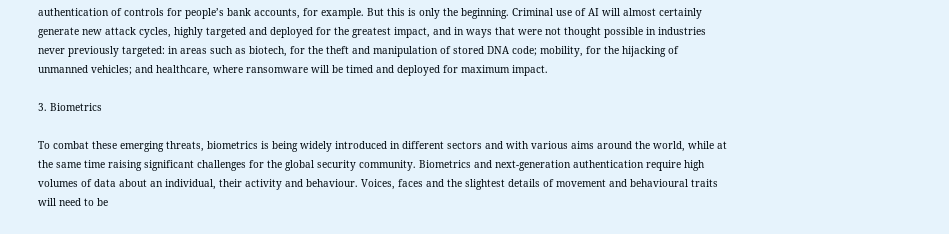authentication of controls for people’s bank accounts, for example. But this is only the beginning. Criminal use of AI will almost certainly generate new attack cycles, highly targeted and deployed for the greatest impact, and in ways that were not thought possible in industries never previously targeted: in areas such as biotech, for the theft and manipulation of stored DNA code; mobility, for the hijacking of unmanned vehicles; and healthcare, where ransomware will be timed and deployed for maximum impact.

3. Biometrics

To combat these emerging threats, biometrics is being widely introduced in different sectors and with various aims around the world, while at the same time raising significant challenges for the global security community. Biometrics and next-generation authentication require high volumes of data about an individual, their activity and behaviour. Voices, faces and the slightest details of movement and behavioural traits will need to be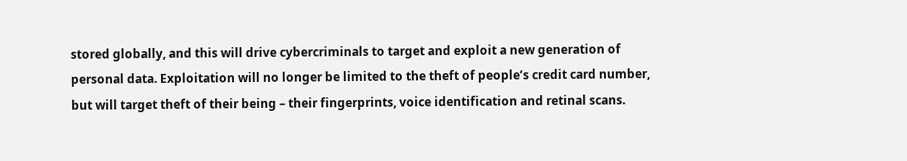stored globally, and this will drive cybercriminals to target and exploit a new generation of personal data. Exploitation will no longer be limited to the theft of people’s credit card number, but will target theft of their being – their fingerprints, voice identification and retinal scans.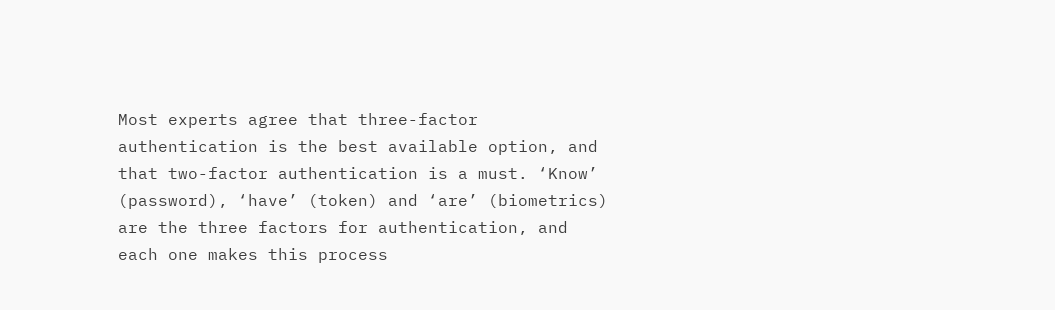Most experts agree that three-factor authentication is the best available option, and that two-factor authentication is a must. ‘Know’ (password), ‘have’ (token) and ‘are’ (biometrics) are the three factors for authentication, and each one makes this process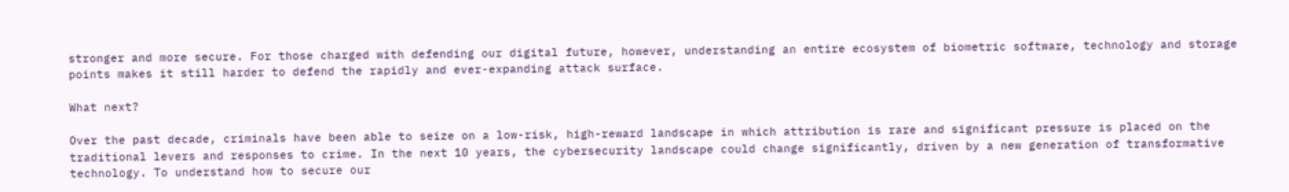stronger and more secure. For those charged with defending our digital future, however, understanding an entire ecosystem of biometric software, technology and storage points makes it still harder to defend the rapidly and ever-expanding attack surface.

What next?

Over the past decade, criminals have been able to seize on a low-risk, high-reward landscape in which attribution is rare and significant pressure is placed on the traditional levers and responses to crime. In the next 10 years, the cybersecurity landscape could change significantly, driven by a new generation of transformative technology. To understand how to secure our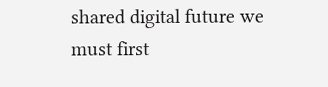shared digital future we must first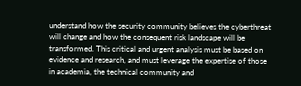understand how the security community believes the cyberthreat will change and how the consequent risk landscape will be transformed. This critical and urgent analysis must be based on evidence and research, and must leverage the expertise of those in academia, the technical community and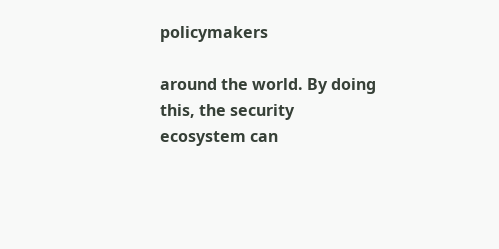policymakers

around the world. By doing this, the security ecosystem can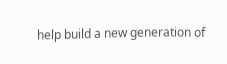help build a new generation of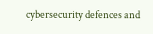cybersecurity defences and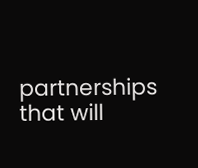partnerships that will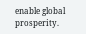enable global prosperity.